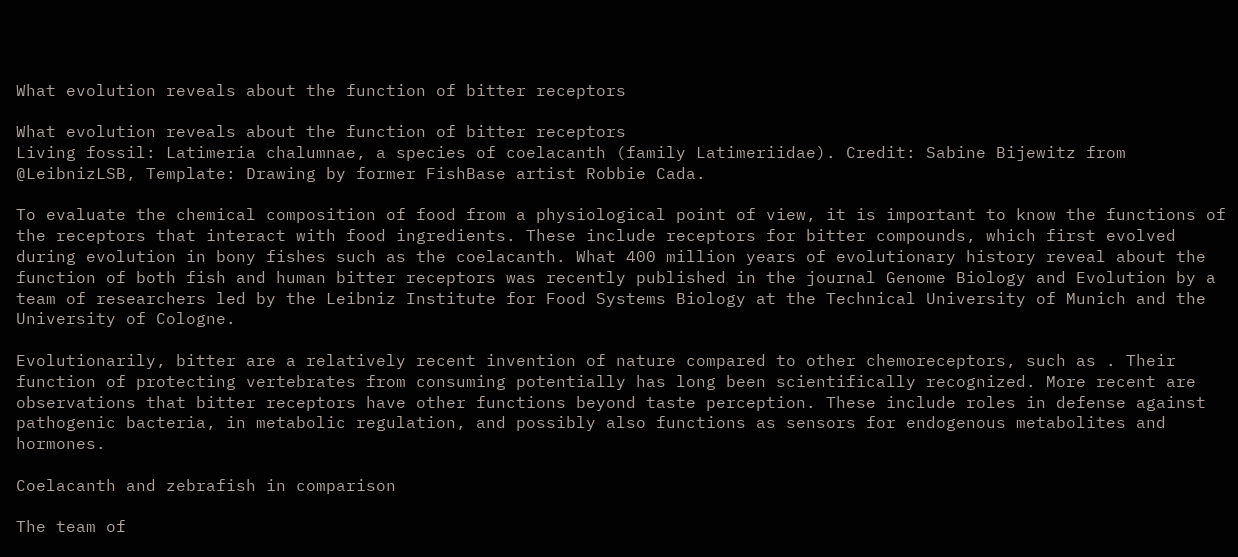What evolution reveals about the function of bitter receptors

What evolution reveals about the function of bitter receptors
Living fossil: Latimeria chalumnae, a species of coelacanth (family Latimeriidae). Credit: Sabine Bijewitz from @LeibnizLSB, Template: Drawing by former FishBase artist Robbie Cada.

To evaluate the chemical composition of food from a physiological point of view, it is important to know the functions of the receptors that interact with food ingredients. These include receptors for bitter compounds, which first evolved during evolution in bony fishes such as the coelacanth. What 400 million years of evolutionary history reveal about the function of both fish and human bitter receptors was recently published in the journal Genome Biology and Evolution by a team of researchers led by the Leibniz Institute for Food Systems Biology at the Technical University of Munich and the University of Cologne.

Evolutionarily, bitter are a relatively recent invention of nature compared to other chemoreceptors, such as . Their function of protecting vertebrates from consuming potentially has long been scientifically recognized. More recent are observations that bitter receptors have other functions beyond taste perception. These include roles in defense against pathogenic bacteria, in metabolic regulation, and possibly also functions as sensors for endogenous metabolites and hormones.

Coelacanth and zebrafish in comparison

The team of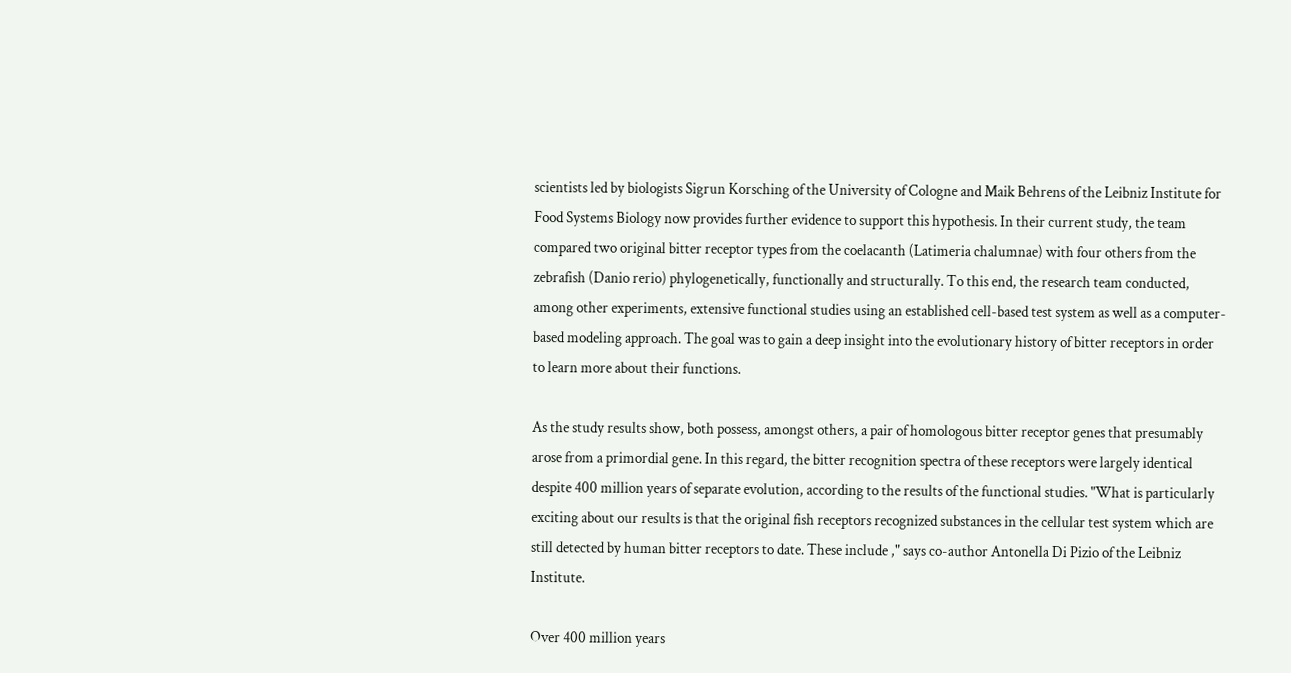scientists led by biologists Sigrun Korsching of the University of Cologne and Maik Behrens of the Leibniz Institute for Food Systems Biology now provides further evidence to support this hypothesis. In their current study, the team compared two original bitter receptor types from the coelacanth (Latimeria chalumnae) with four others from the zebrafish (Danio rerio) phylogenetically, functionally and structurally. To this end, the research team conducted, among other experiments, extensive functional studies using an established cell-based test system as well as a computer-based modeling approach. The goal was to gain a deep insight into the evolutionary history of bitter receptors in order to learn more about their functions.

As the study results show, both possess, amongst others, a pair of homologous bitter receptor genes that presumably arose from a primordial gene. In this regard, the bitter recognition spectra of these receptors were largely identical despite 400 million years of separate evolution, according to the results of the functional studies. "What is particularly exciting about our results is that the original fish receptors recognized substances in the cellular test system which are still detected by human bitter receptors to date. These include ," says co-author Antonella Di Pizio of the Leibniz Institute.

Over 400 million years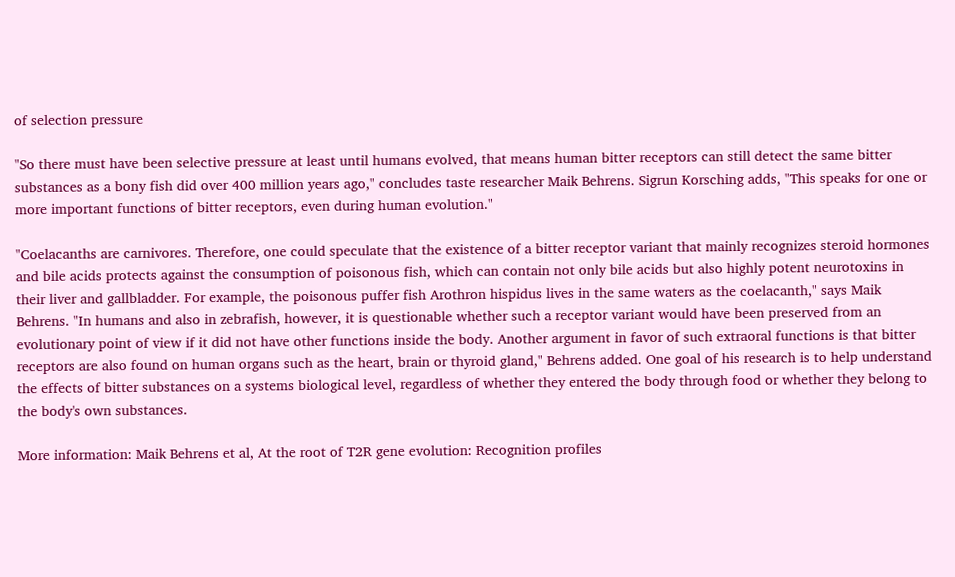of selection pressure

"So there must have been selective pressure at least until humans evolved, that means human bitter receptors can still detect the same bitter substances as a bony fish did over 400 million years ago," concludes taste researcher Maik Behrens. Sigrun Korsching adds, "This speaks for one or more important functions of bitter receptors, even during human evolution."

"Coelacanths are carnivores. Therefore, one could speculate that the existence of a bitter receptor variant that mainly recognizes steroid hormones and bile acids protects against the consumption of poisonous fish, which can contain not only bile acids but also highly potent neurotoxins in their liver and gallbladder. For example, the poisonous puffer fish Arothron hispidus lives in the same waters as the coelacanth," says Maik Behrens. "In humans and also in zebrafish, however, it is questionable whether such a receptor variant would have been preserved from an evolutionary point of view if it did not have other functions inside the body. Another argument in favor of such extraoral functions is that bitter receptors are also found on human organs such as the heart, brain or thyroid gland," Behrens added. One goal of his research is to help understand the effects of bitter substances on a systems biological level, regardless of whether they entered the body through food or whether they belong to the body's own substances.

More information: Maik Behrens et al, At the root of T2R gene evolution: Recognition profiles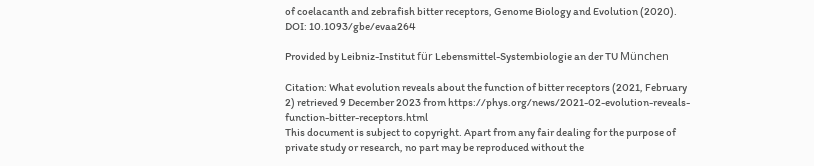of coelacanth and zebrafish bitter receptors, Genome Biology and Evolution (2020). DOI: 10.1093/gbe/evaa264

Provided by Leibniz-Institut für Lebensmittel-Systembiologie an der TU München

Citation: What evolution reveals about the function of bitter receptors (2021, February 2) retrieved 9 December 2023 from https://phys.org/news/2021-02-evolution-reveals-function-bitter-receptors.html
This document is subject to copyright. Apart from any fair dealing for the purpose of private study or research, no part may be reproduced without the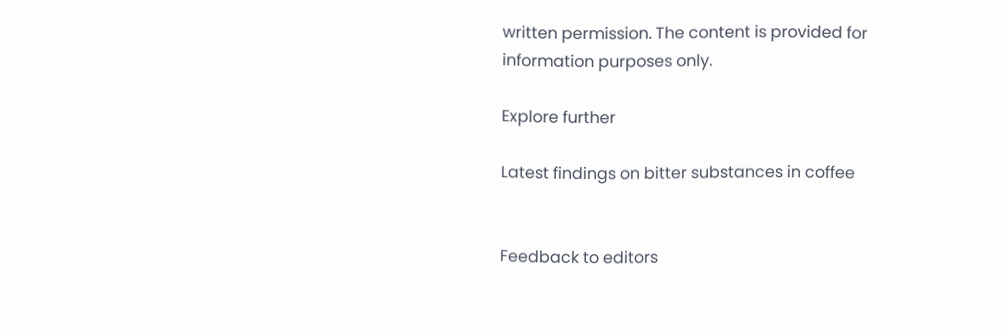written permission. The content is provided for information purposes only.

Explore further

Latest findings on bitter substances in coffee


Feedback to editors